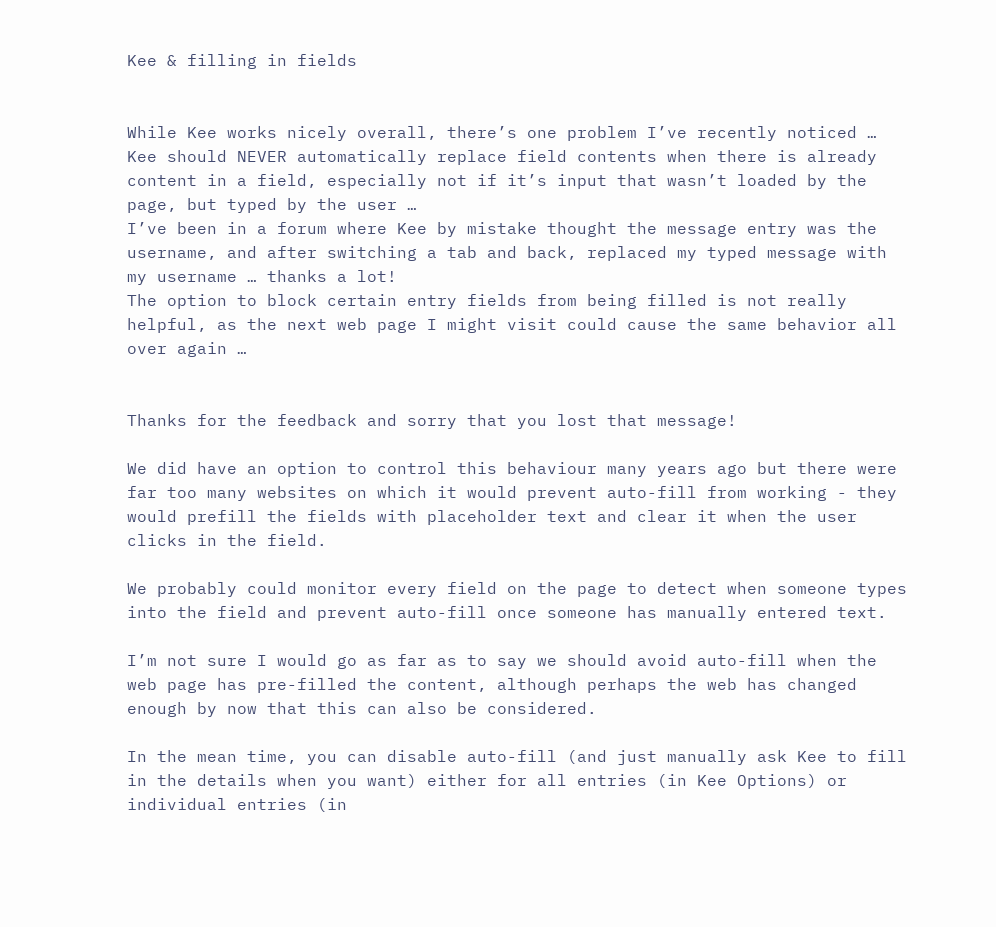Kee & filling in fields


While Kee works nicely overall, there’s one problem I’ve recently noticed … Kee should NEVER automatically replace field contents when there is already content in a field, especially not if it’s input that wasn’t loaded by the page, but typed by the user …
I’ve been in a forum where Kee by mistake thought the message entry was the username, and after switching a tab and back, replaced my typed message with my username … thanks a lot!
The option to block certain entry fields from being filled is not really helpful, as the next web page I might visit could cause the same behavior all over again …


Thanks for the feedback and sorry that you lost that message!

We did have an option to control this behaviour many years ago but there were far too many websites on which it would prevent auto-fill from working - they would prefill the fields with placeholder text and clear it when the user clicks in the field.

We probably could monitor every field on the page to detect when someone types into the field and prevent auto-fill once someone has manually entered text.

I’m not sure I would go as far as to say we should avoid auto-fill when the web page has pre-filled the content, although perhaps the web has changed enough by now that this can also be considered.

In the mean time, you can disable auto-fill (and just manually ask Kee to fill in the details when you want) either for all entries (in Kee Options) or individual entries (in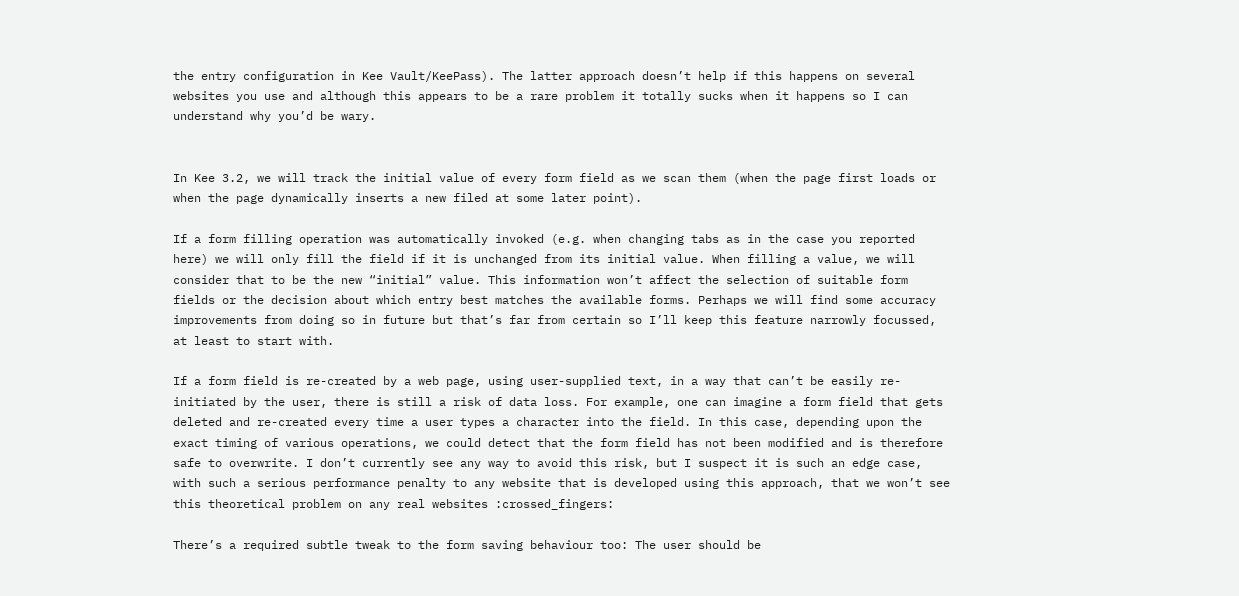the entry configuration in Kee Vault/KeePass). The latter approach doesn’t help if this happens on several websites you use and although this appears to be a rare problem it totally sucks when it happens so I can understand why you’d be wary.


In Kee 3.2, we will track the initial value of every form field as we scan them (when the page first loads or when the page dynamically inserts a new filed at some later point).

If a form filling operation was automatically invoked (e.g. when changing tabs as in the case you reported here) we will only fill the field if it is unchanged from its initial value. When filling a value, we will consider that to be the new “initial” value. This information won’t affect the selection of suitable form fields or the decision about which entry best matches the available forms. Perhaps we will find some accuracy improvements from doing so in future but that’s far from certain so I’ll keep this feature narrowly focussed, at least to start with.

If a form field is re-created by a web page, using user-supplied text, in a way that can’t be easily re-initiated by the user, there is still a risk of data loss. For example, one can imagine a form field that gets deleted and re-created every time a user types a character into the field. In this case, depending upon the exact timing of various operations, we could detect that the form field has not been modified and is therefore safe to overwrite. I don’t currently see any way to avoid this risk, but I suspect it is such an edge case, with such a serious performance penalty to any website that is developed using this approach, that we won’t see this theoretical problem on any real websites :crossed_fingers:

There’s a required subtle tweak to the form saving behaviour too: The user should be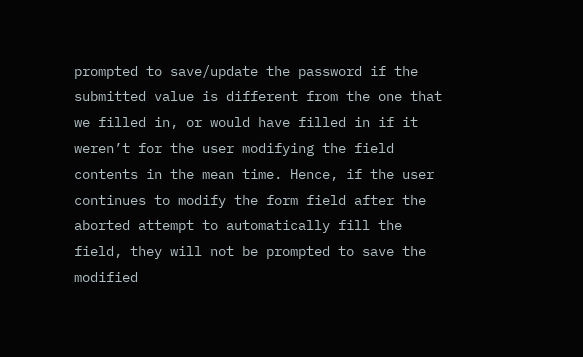prompted to save/update the password if the submitted value is different from the one that we filled in, or would have filled in if it weren’t for the user modifying the field contents in the mean time. Hence, if the user continues to modify the form field after the aborted attempt to automatically fill the field, they will not be prompted to save the modified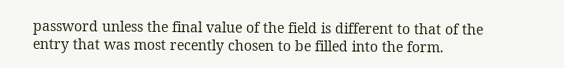password unless the final value of the field is different to that of the entry that was most recently chosen to be filled into the form.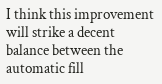I think this improvement will strike a decent balance between the automatic fill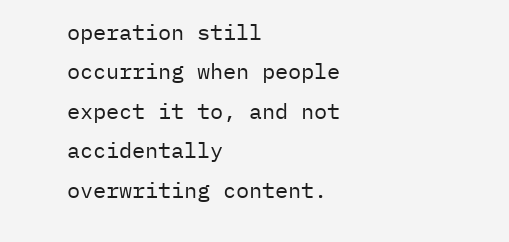operation still occurring when people expect it to, and not accidentally overwriting content.